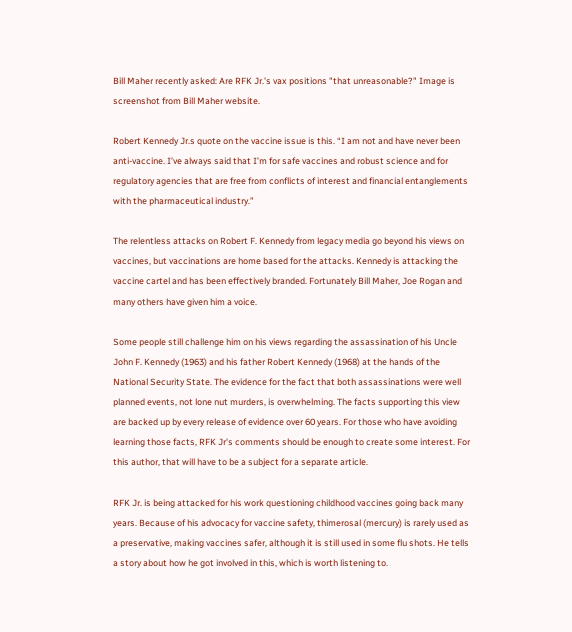Bill Maher recently asked: Are RFK Jr.'s vax positions "that unreasonable?" Image is screenshot from Bill Maher website.

Robert Kennedy Jr.s quote on the vaccine issue is this. “I am not and have never been anti-vaccine. I’ve always said that I’m for safe vaccines and robust science and for regulatory agencies that are free from conflicts of interest and financial entanglements with the pharmaceutical industry.”

The relentless attacks on Robert F. Kennedy from legacy media go beyond his views on vaccines, but vaccinations are home based for the attacks. Kennedy is attacking the vaccine cartel and has been effectively branded. Fortunately Bill Maher, Joe Rogan and many others have given him a voice.

Some people still challenge him on his views regarding the assassination of his Uncle John F. Kennedy (1963) and his father Robert Kennedy (1968) at the hands of the National Security State. The evidence for the fact that both assassinations were well planned events, not lone nut murders, is overwhelming. The facts supporting this view are backed up by every release of evidence over 60 years. For those who have avoiding learning those facts, RFK Jr's comments should be enough to create some interest. For this author, that will have to be a subject for a separate article.

RFK Jr. is being attacked for his work questioning childhood vaccines going back many years. Because of his advocacy for vaccine safety, thimerosal (mercury) is rarely used as a preservative, making vaccines safer, although it is still used in some flu shots. He tells a story about how he got involved in this, which is worth listening to.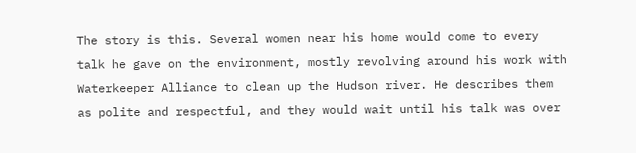The story is this. Several women near his home would come to every talk he gave on the environment, mostly revolving around his work with Waterkeeper Alliance to clean up the Hudson river. He describes them as polite and respectful, and they would wait until his talk was over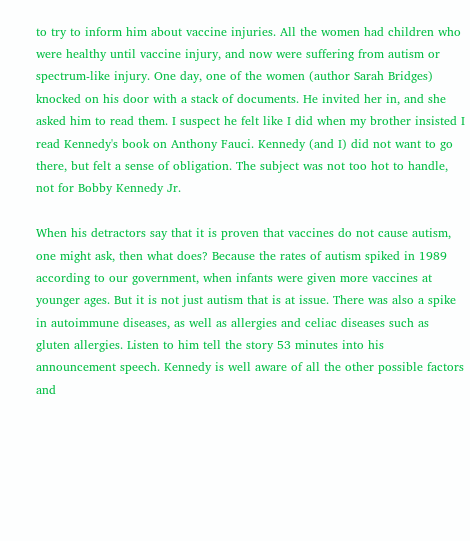to try to inform him about vaccine injuries. All the women had children who were healthy until vaccine injury, and now were suffering from autism or spectrum-like injury. One day, one of the women (author Sarah Bridges) knocked on his door with a stack of documents. He invited her in, and she asked him to read them. I suspect he felt like I did when my brother insisted I read Kennedy's book on Anthony Fauci. Kennedy (and I) did not want to go there, but felt a sense of obligation. The subject was not too hot to handle, not for Bobby Kennedy Jr.

When his detractors say that it is proven that vaccines do not cause autism, one might ask, then what does? Because the rates of autism spiked in 1989 according to our government, when infants were given more vaccines at younger ages. But it is not just autism that is at issue. There was also a spike in autoimmune diseases, as well as allergies and celiac diseases such as gluten allergies. Listen to him tell the story 53 minutes into his announcement speech. Kennedy is well aware of all the other possible factors and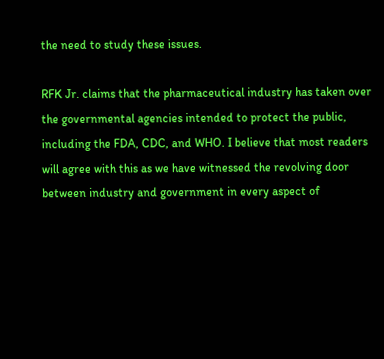the need to study these issues.

RFK Jr. claims that the pharmaceutical industry has taken over the governmental agencies intended to protect the public, including the FDA, CDC, and WHO. I believe that most readers will agree with this as we have witnessed the revolving door between industry and government in every aspect of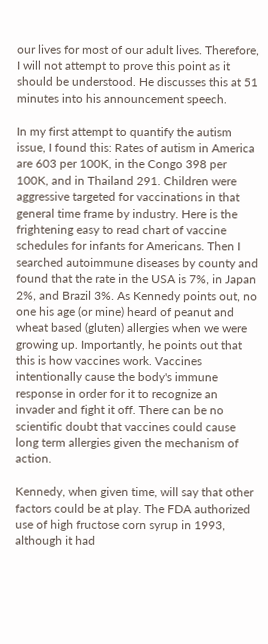our lives for most of our adult lives. Therefore, I will not attempt to prove this point as it should be understood. He discusses this at 51 minutes into his announcement speech.

In my first attempt to quantify the autism issue, I found this: Rates of autism in America are 603 per 100K, in the Congo 398 per 100K, and in Thailand 291. Children were aggressive targeted for vaccinations in that general time frame by industry. Here is the frightening easy to read chart of vaccine schedules for infants for Americans. Then I searched autoimmune diseases by county and found that the rate in the USA is 7%, in Japan 2%, and Brazil 3%. As Kennedy points out, no one his age (or mine) heard of peanut and wheat based (gluten) allergies when we were growing up. Importantly, he points out that this is how vaccines work. Vaccines intentionally cause the body's immune response in order for it to recognize an invader and fight it off. There can be no scientific doubt that vaccines could cause long term allergies given the mechanism of action.

Kennedy, when given time, will say that other factors could be at play. The FDA authorized use of high fructose corn syrup in 1993, although it had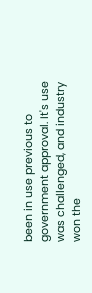been in use previous to government approval. It's use was challenged, and industry won the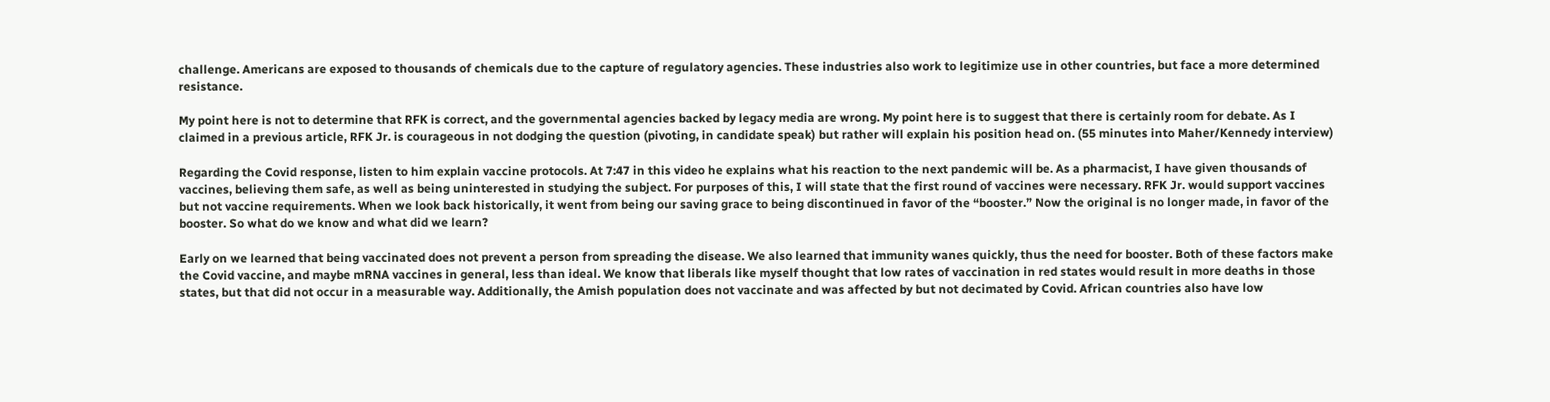challenge. Americans are exposed to thousands of chemicals due to the capture of regulatory agencies. These industries also work to legitimize use in other countries, but face a more determined resistance.

My point here is not to determine that RFK is correct, and the governmental agencies backed by legacy media are wrong. My point here is to suggest that there is certainly room for debate. As I claimed in a previous article, RFK Jr. is courageous in not dodging the question (pivoting, in candidate speak) but rather will explain his position head on. (55 minutes into Maher/Kennedy interview)

Regarding the Covid response, listen to him explain vaccine protocols. At 7:47 in this video he explains what his reaction to the next pandemic will be. As a pharmacist, I have given thousands of vaccines, believing them safe, as well as being uninterested in studying the subject. For purposes of this, I will state that the first round of vaccines were necessary. RFK Jr. would support vaccines but not vaccine requirements. When we look back historically, it went from being our saving grace to being discontinued in favor of the “booster.” Now the original is no longer made, in favor of the booster. So what do we know and what did we learn?

Early on we learned that being vaccinated does not prevent a person from spreading the disease. We also learned that immunity wanes quickly, thus the need for booster. Both of these factors make the Covid vaccine, and maybe mRNA vaccines in general, less than ideal. We know that liberals like myself thought that low rates of vaccination in red states would result in more deaths in those states, but that did not occur in a measurable way. Additionally, the Amish population does not vaccinate and was affected by but not decimated by Covid. African countries also have low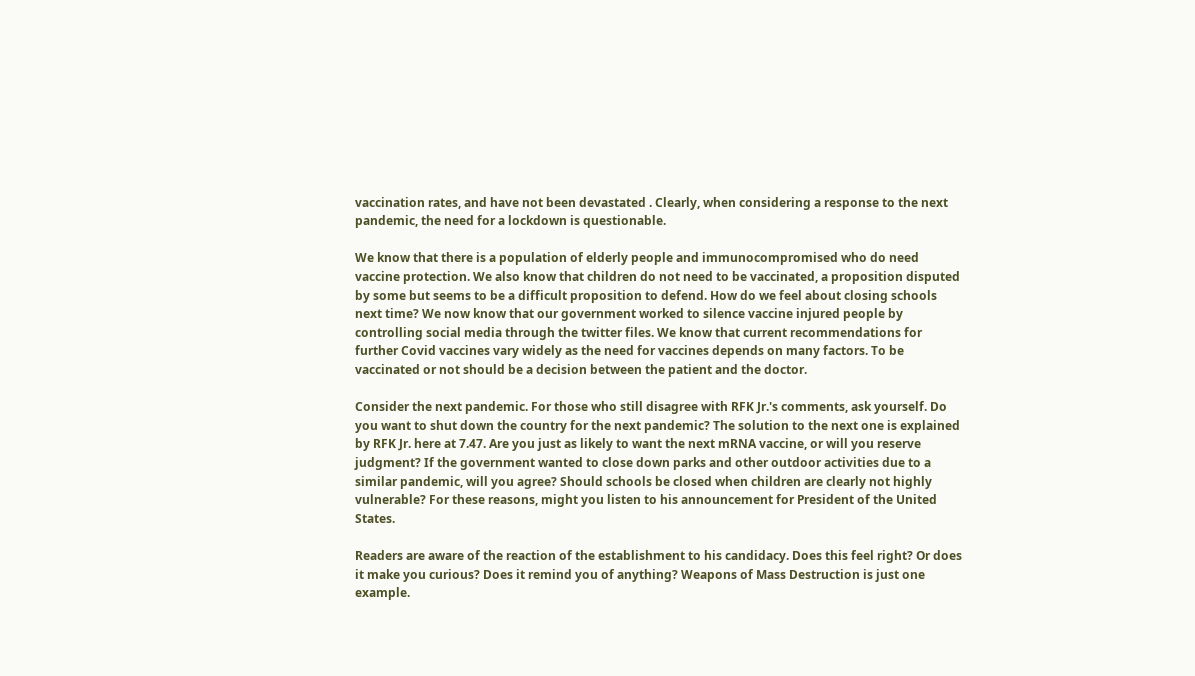vaccination rates, and have not been devastated . Clearly, when considering a response to the next pandemic, the need for a lockdown is questionable.

We know that there is a population of elderly people and immunocompromised who do need vaccine protection. We also know that children do not need to be vaccinated, a proposition disputed by some but seems to be a difficult proposition to defend. How do we feel about closing schools next time? We now know that our government worked to silence vaccine injured people by controlling social media through the twitter files. We know that current recommendations for further Covid vaccines vary widely as the need for vaccines depends on many factors. To be vaccinated or not should be a decision between the patient and the doctor.

Consider the next pandemic. For those who still disagree with RFK Jr.'s comments, ask yourself. Do you want to shut down the country for the next pandemic? The solution to the next one is explained by RFK Jr. here at 7.47. Are you just as likely to want the next mRNA vaccine, or will you reserve judgment? If the government wanted to close down parks and other outdoor activities due to a similar pandemic, will you agree? Should schools be closed when children are clearly not highly vulnerable? For these reasons, might you listen to his announcement for President of the United States.

Readers are aware of the reaction of the establishment to his candidacy. Does this feel right? Or does it make you curious? Does it remind you of anything? Weapons of Mass Destruction is just one example.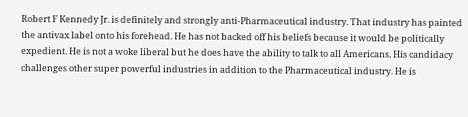Robert F Kennedy Jr. is definitely and strongly anti-Pharmaceutical industry. That industry has painted the antivax label onto his forehead. He has not backed off his beliefs because it would be politically expedient. He is not a woke liberal but he does have the ability to talk to all Americans. His candidacy challenges other super powerful industries in addition to the Pharmaceutical industry. He is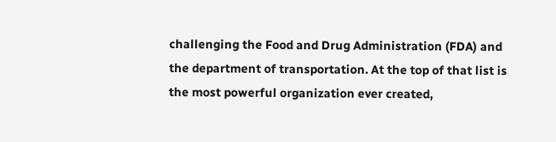challenging the Food and Drug Administration (FDA) and the department of transportation. At the top of that list is the most powerful organization ever created,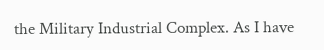the Military Industrial Complex. As I have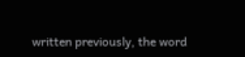written previously, the word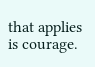that applies is courage.